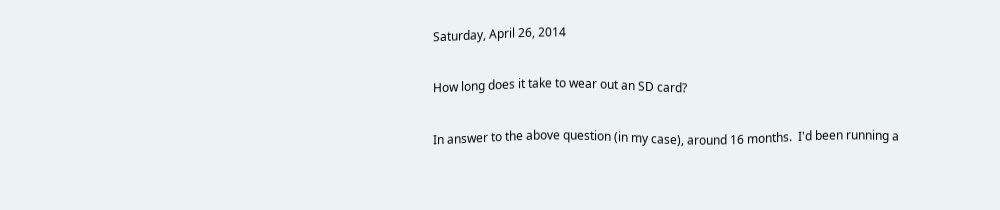Saturday, April 26, 2014

How long does it take to wear out an SD card?

In answer to the above question (in my case), around 16 months.  I'd been running a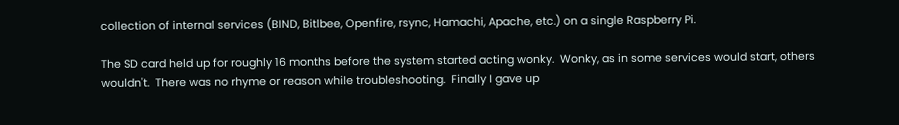collection of internal services (BIND, Bitlbee, Openfire, rsync, Hamachi, Apache, etc.) on a single Raspberry Pi.

The SD card held up for roughly 16 months before the system started acting wonky.  Wonky, as in some services would start, others wouldn't.  There was no rhyme or reason while troubleshooting.  Finally I gave up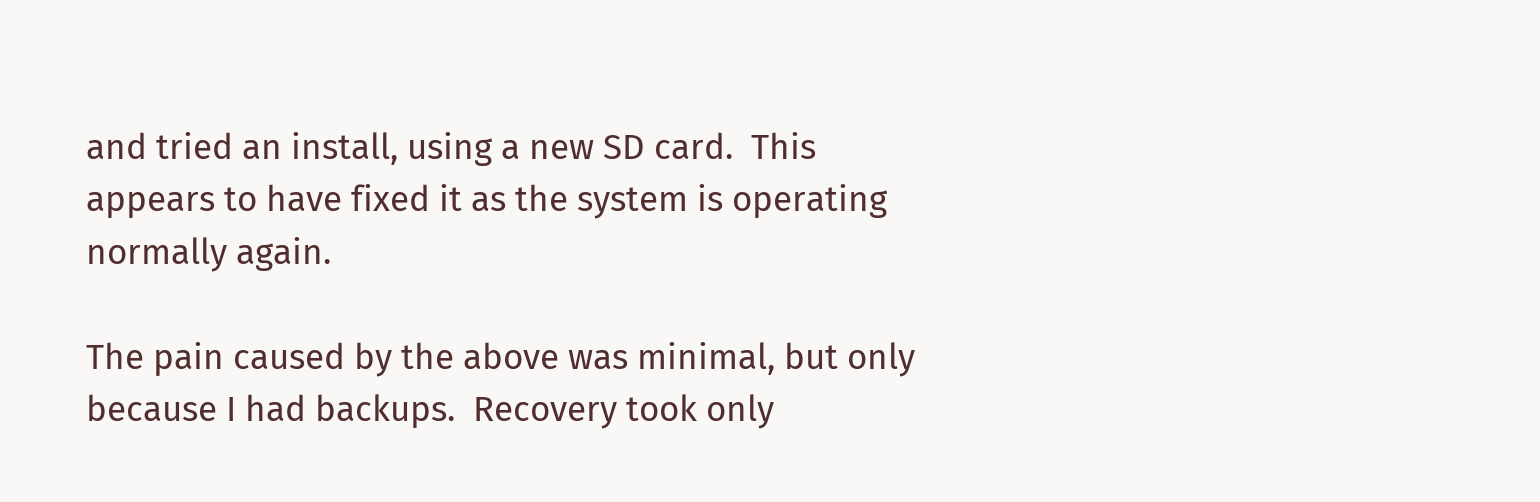and tried an install, using a new SD card.  This appears to have fixed it as the system is operating normally again.

The pain caused by the above was minimal, but only because I had backups.  Recovery took only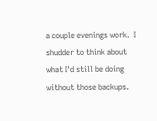a couple evenings work.  I shudder to think about what I'd still be doing without those backups.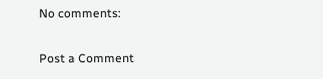No comments:

Post a Comment